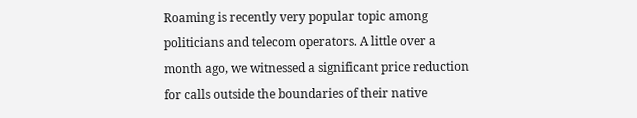Roaming is recently very popular topic among politicians and telecom operators. A little over a month ago, we witnessed a significant price reduction for calls outside the boundaries of their native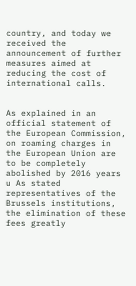country, and today we received the announcement of further measures aimed at reducing the cost of international calls.


As explained in an official statement of the European Commission, on roaming charges in the European Union are to be completely abolished by 2016 years u As stated representatives of the Brussels institutions, the elimination of these fees greatly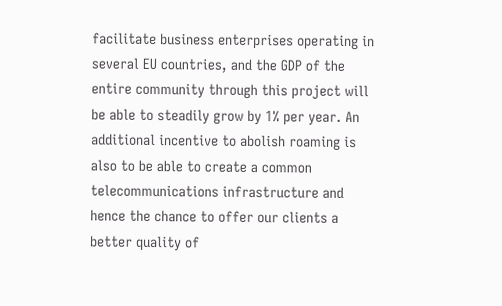facilitate business enterprises operating in several EU countries, and the GDP of the entire community through this project will be able to steadily grow by 1% per year. An additional incentive to abolish roaming is also to be able to create a common telecommunications infrastructure and hence the chance to offer our clients a better quality of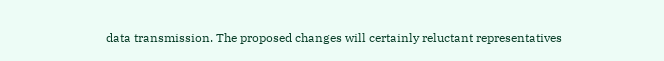data transmission. The proposed changes will certainly reluctant representatives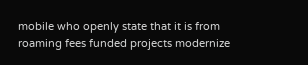mobile who openly state that it is from roaming fees funded projects modernize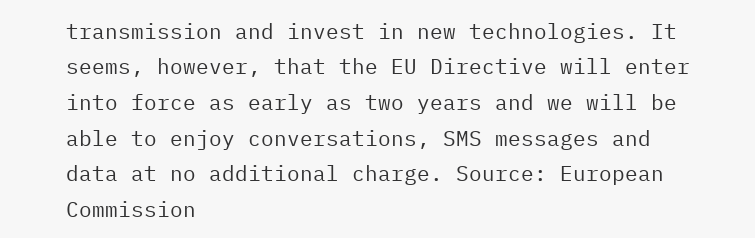transmission and invest in new technologies. It seems, however, that the EU Directive will enter into force as early as two years and we will be able to enjoy conversations, SMS messages and data at no additional charge. Source: European Commission